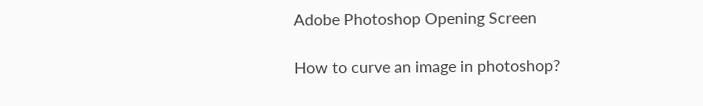Adobe Photoshop Opening Screen

How to curve an image in photoshop?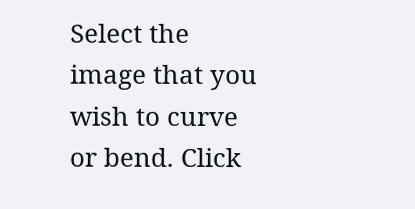Select the image that you wish to curve or bend. Click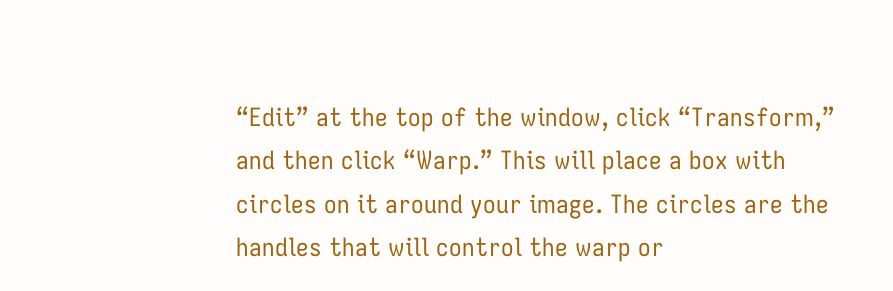“Edit” at the top of the window, click “Transform,” and then click “Warp.” This will place a box with circles on it around your image. The circles are the handles that will control the warp or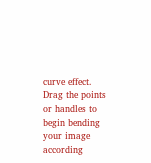curve effect. Drag the points or handles to begin bending your image according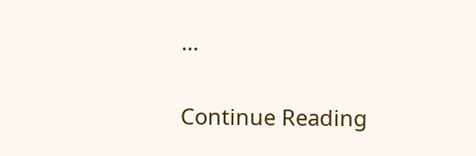…

Continue Reading